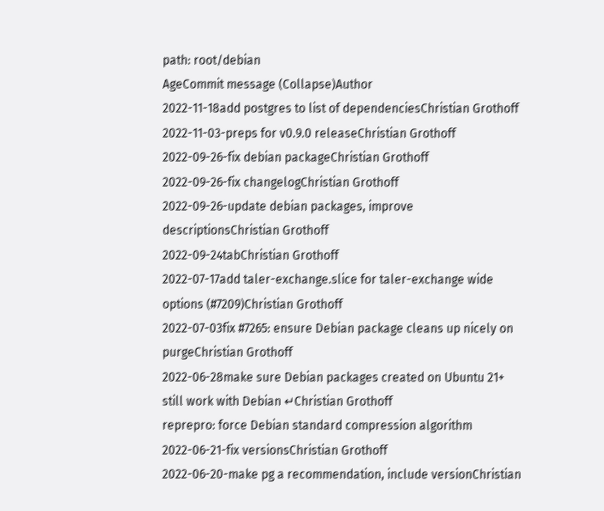path: root/debian
AgeCommit message (Collapse)Author
2022-11-18add postgres to list of dependenciesChristian Grothoff
2022-11-03-preps for v0.9.0 releaseChristian Grothoff
2022-09-26-fix debian packageChristian Grothoff
2022-09-26-fix changelogChristian Grothoff
2022-09-26-update debian packages, improve descriptionsChristian Grothoff
2022-09-24tabChristian Grothoff
2022-07-17add taler-exchange.slice for taler-exchange wide options (#7209)Christian Grothoff
2022-07-03fix #7265: ensure Debian package cleans up nicely on purgeChristian Grothoff
2022-06-28make sure Debian packages created on Ubuntu 21+ still work with Debian ↵Christian Grothoff
reprepro: force Debian standard compression algorithm
2022-06-21-fix versionsChristian Grothoff
2022-06-20-make pg a recommendation, include versionChristian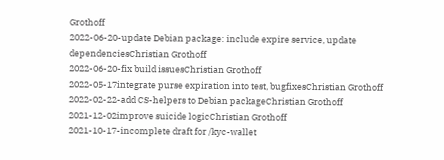Grothoff
2022-06-20-update Debian package: include expire service, update dependenciesChristian Grothoff
2022-06-20-fix build issuesChristian Grothoff
2022-05-17integrate purse expiration into test, bugfixesChristian Grothoff
2022-02-22-add CS-helpers to Debian packageChristian Grothoff
2021-12-02improve suicide logicChristian Grothoff
2021-10-17-incomplete draft for /kyc-wallet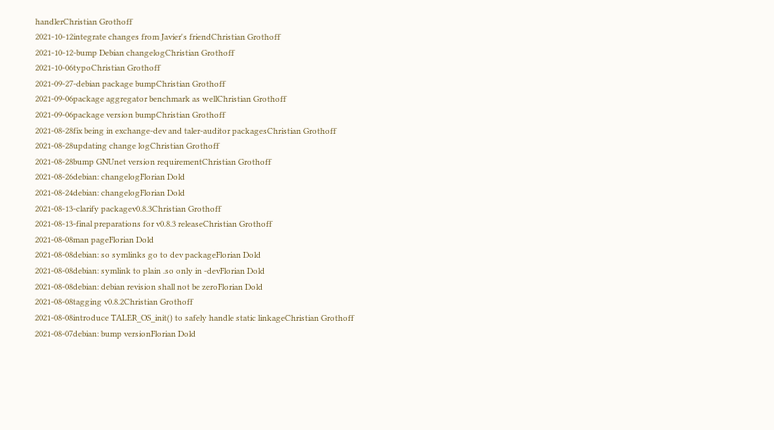handlerChristian Grothoff
2021-10-12integrate changes from Javier's friendChristian Grothoff
2021-10-12-bump Debian changelogChristian Grothoff
2021-10-06typoChristian Grothoff
2021-09-27-debian package bumpChristian Grothoff
2021-09-06package aggregator benchmark as wellChristian Grothoff
2021-09-06package version bumpChristian Grothoff
2021-08-28fix being in exchange-dev and taler-auditor packagesChristian Grothoff
2021-08-28updating change logChristian Grothoff
2021-08-28bump GNUnet version requirementChristian Grothoff
2021-08-26debian: changelogFlorian Dold
2021-08-24debian: changelogFlorian Dold
2021-08-13-clarify packagev0.8.3Christian Grothoff
2021-08-13-final preparations for v0.8.3 releaseChristian Grothoff
2021-08-08man pageFlorian Dold
2021-08-08debian: so symlinks go to dev packageFlorian Dold
2021-08-08debian: symlink to plain .so only in -devFlorian Dold
2021-08-08debian: debian revision shall not be zeroFlorian Dold
2021-08-08tagging v0.8.2Christian Grothoff
2021-08-08introduce TALER_OS_init() to safely handle static linkageChristian Grothoff
2021-08-07debian: bump versionFlorian Dold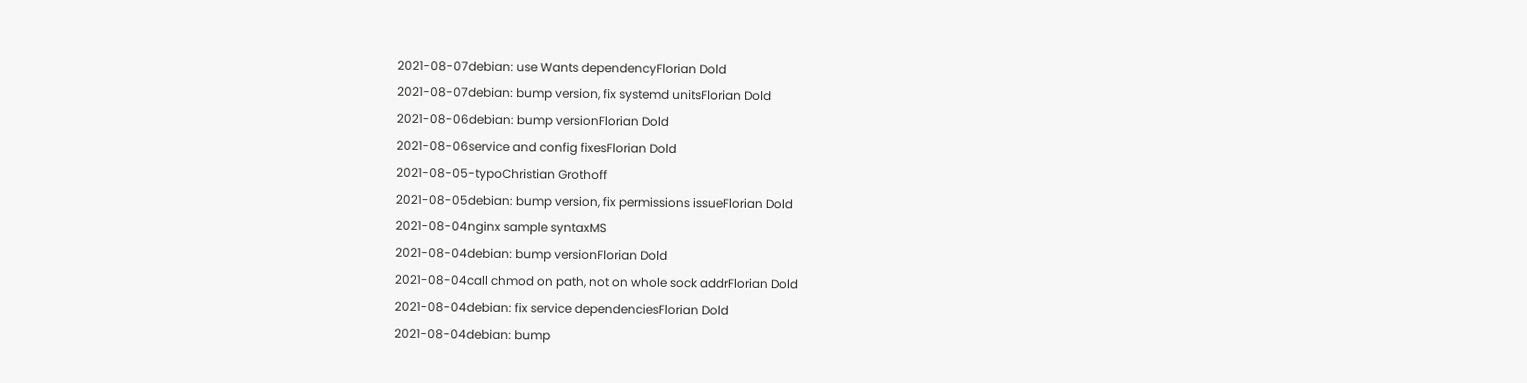2021-08-07debian: use Wants dependencyFlorian Dold
2021-08-07debian: bump version, fix systemd unitsFlorian Dold
2021-08-06debian: bump versionFlorian Dold
2021-08-06service and config fixesFlorian Dold
2021-08-05-typoChristian Grothoff
2021-08-05debian: bump version, fix permissions issueFlorian Dold
2021-08-04nginx sample syntaxMS
2021-08-04debian: bump versionFlorian Dold
2021-08-04call chmod on path, not on whole sock addrFlorian Dold
2021-08-04debian: fix service dependenciesFlorian Dold
2021-08-04debian: bump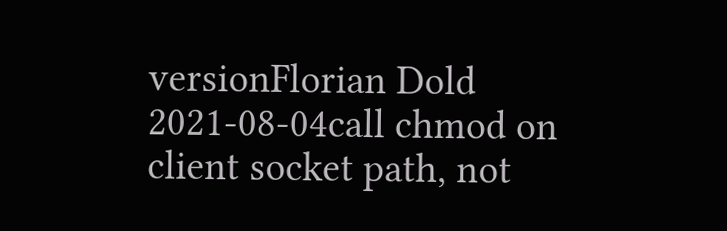versionFlorian Dold
2021-08-04call chmod on client socket path, not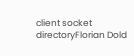client socket directoryFlorian Dold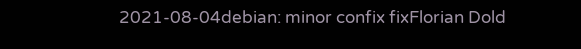2021-08-04debian: minor confix fixFlorian Dold